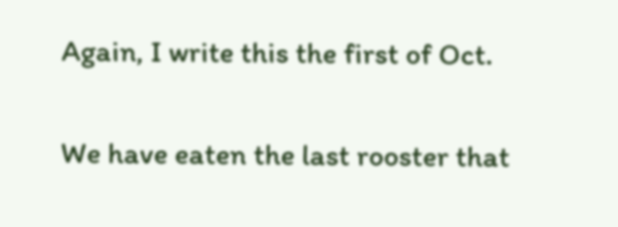Again, I write this the first of Oct.

We have eaten the last rooster that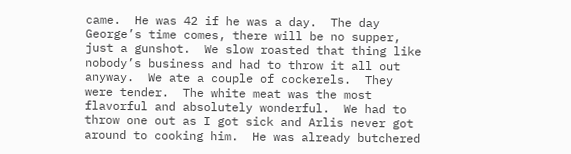came.  He was 42 if he was a day.  The day George’s time comes, there will be no supper, just a gunshot.  We slow roasted that thing like nobody’s business and had to throw it all out anyway.  We ate a couple of cockerels.  They were tender.  The white meat was the most flavorful and absolutely wonderful.  We had to throw one out as I got sick and Arlis never got around to cooking him.  He was already butchered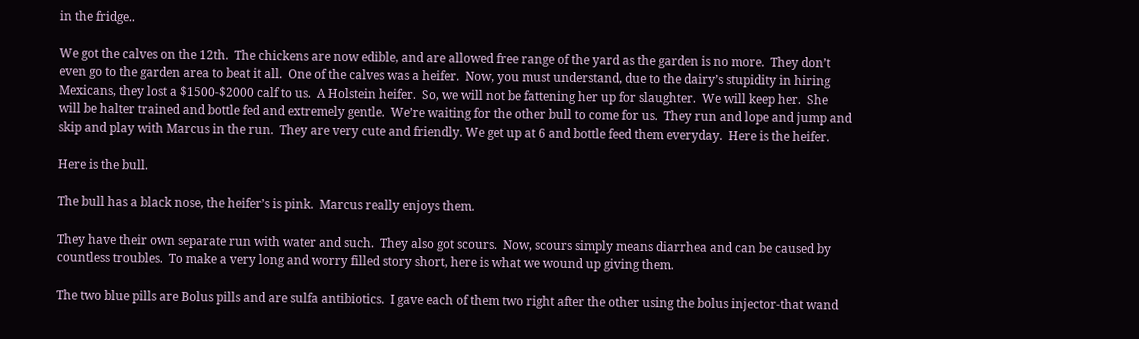in the fridge..

We got the calves on the 12th.  The chickens are now edible, and are allowed free range of the yard as the garden is no more.  They don’t even go to the garden area to beat it all.  One of the calves was a heifer.  Now, you must understand, due to the dairy’s stupidity in hiring Mexicans, they lost a $1500-$2000 calf to us.  A Holstein heifer.  So, we will not be fattening her up for slaughter.  We will keep her.  She will be halter trained and bottle fed and extremely gentle.  We’re waiting for the other bull to come for us.  They run and lope and jump and skip and play with Marcus in the run.  They are very cute and friendly. We get up at 6 and bottle feed them everyday.  Here is the heifer.

Here is the bull.

The bull has a black nose, the heifer’s is pink.  Marcus really enjoys them.

They have their own separate run with water and such.  They also got scours.  Now, scours simply means diarrhea and can be caused by countless troubles.  To make a very long and worry filled story short, here is what we wound up giving them.

The two blue pills are Bolus pills and are sulfa antibiotics.  I gave each of them two right after the other using the bolus injector-that wand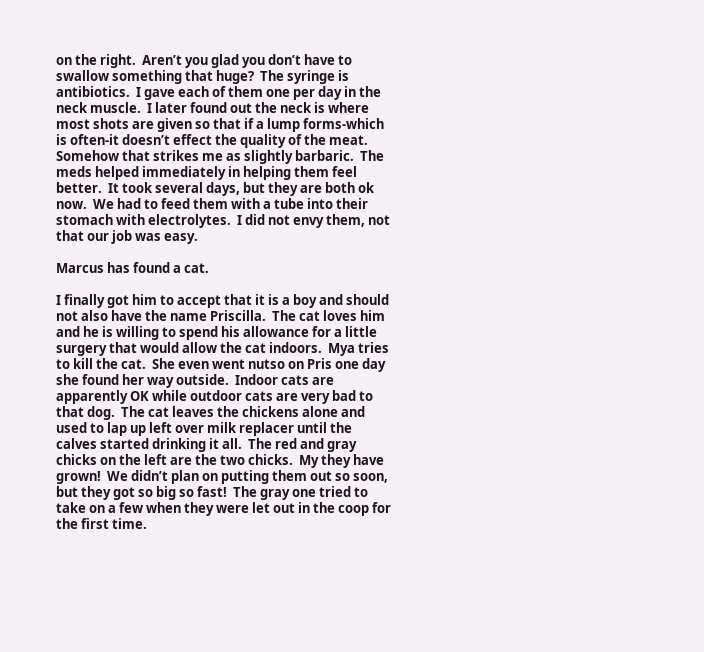on the right.  Aren’t you glad you don’t have to swallow something that huge?  The syringe is antibiotics.  I gave each of them one per day in the neck muscle.  I later found out the neck is where most shots are given so that if a lump forms-which is often-it doesn’t effect the quality of the meat.  Somehow that strikes me as slightly barbaric.  The meds helped immediately in helping them feel better.  It took several days, but they are both ok now.  We had to feed them with a tube into their stomach with electrolytes.  I did not envy them, not that our job was easy.

Marcus has found a cat.

I finally got him to accept that it is a boy and should not also have the name Priscilla.  The cat loves him and he is willing to spend his allowance for a little surgery that would allow the cat indoors.  Mya tries to kill the cat.  She even went nutso on Pris one day she found her way outside.  Indoor cats are apparently OK while outdoor cats are very bad to that dog.  The cat leaves the chickens alone and used to lap up left over milk replacer until the calves started drinking it all.  The red and gray chicks on the left are the two chicks.  My they have grown!  We didn’t plan on putting them out so soon, but they got so big so fast!  The gray one tried to take on a few when they were let out in the coop for the first time.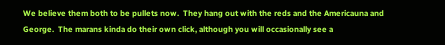We believe them both to be pullets now.  They hang out with the reds and the Americauna and George.  The marans kinda do their own click, although you will occasionally see a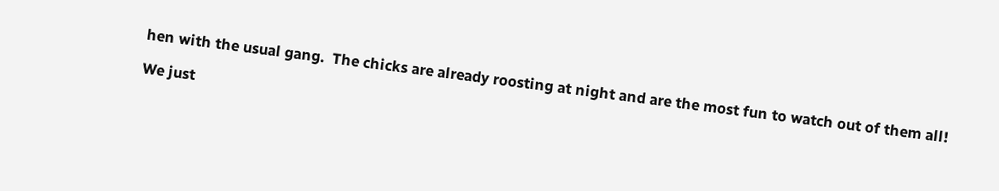hen with the usual gang.  The chicks are already roosting at night and are the most fun to watch out of them all!

We just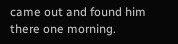came out and found him there one morning.